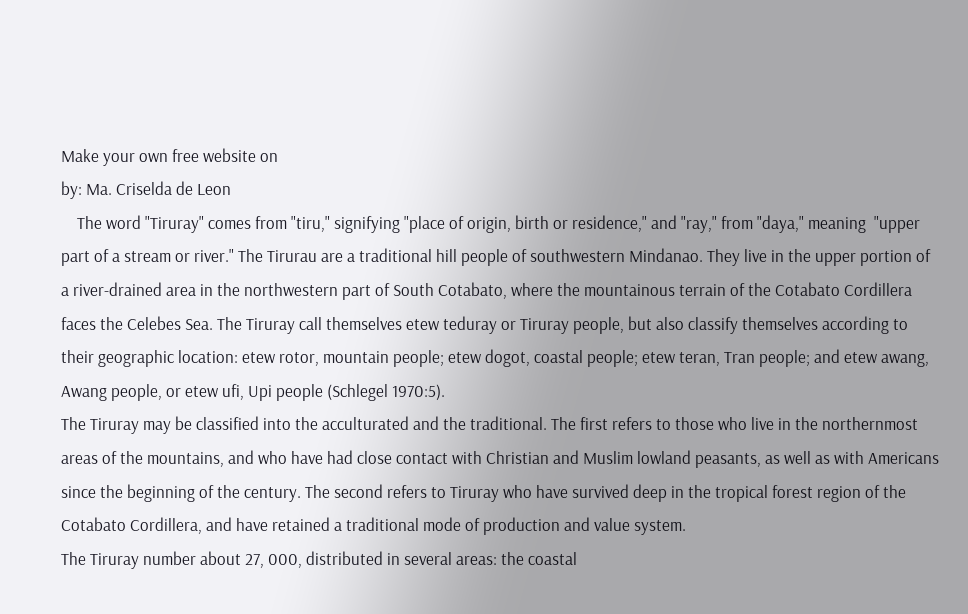Make your own free website on
by: Ma. Criselda de Leon
    The word "Tiruray" comes from "tiru," signifying "place of origin, birth or residence," and "ray," from "daya," meaning  "upper part of a stream or river." The Tirurau are a traditional hill people of southwestern Mindanao. They live in the upper portion of a river-drained area in the northwestern part of South Cotabato, where the mountainous terrain of the Cotabato Cordillera faces the Celebes Sea. The Tiruray call themselves etew teduray or Tiruray people, but also classify themselves according to their geographic location: etew rotor, mountain people; etew dogot, coastal people; etew teran, Tran people; and etew awang, Awang people, or etew ufi, Upi people (Schlegel 1970:5).
The Tiruray may be classified into the acculturated and the traditional. The first refers to those who live in the northernmost areas of the mountains, and who have had close contact with Christian and Muslim lowland peasants, as well as with Americans since the beginning of the century. The second refers to Tiruray who have survived deep in the tropical forest region of the Cotabato Cordillera, and have retained a traditional mode of production and value system.
The Tiruray number about 27, 000, distributed in several areas: the coastal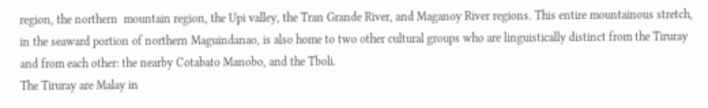region, the northern  mountain region, the Upi valley, the Tran Grande River, and Maganoy River regions. This entire mountainous stretch, in the seaward portion of northern Maguindanao, is also home to two other cultural groups who are linguistically distinct from the Tiruray and from each other: the nearby Cotabato Manobo, and the Tboli.
The Tiruray are Malay in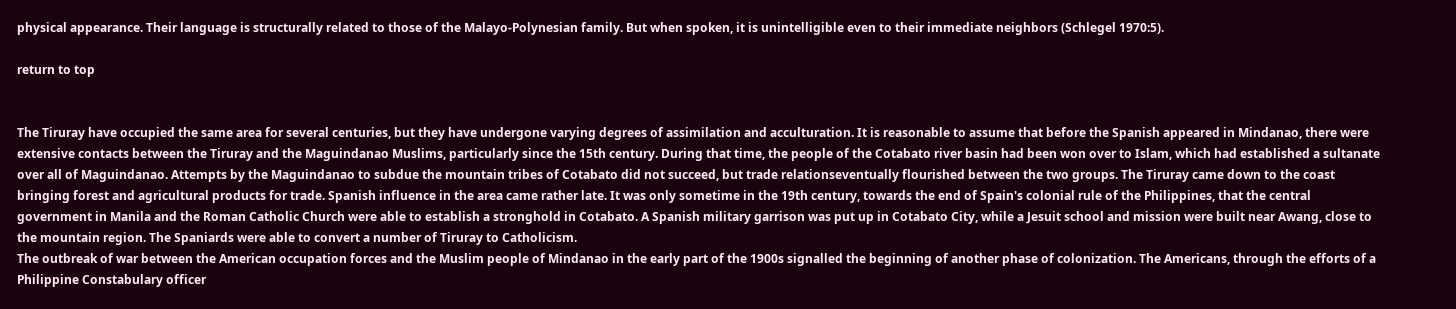physical appearance. Their language is structurally related to those of the Malayo-Polynesian family. But when spoken, it is unintelligible even to their immediate neighbors (Schlegel 1970:5).

return to top


The Tiruray have occupied the same area for several centuries, but they have undergone varying degrees of assimilation and acculturation. It is reasonable to assume that before the Spanish appeared in Mindanao, there were extensive contacts between the Tiruray and the Maguindanao Muslims, particularly since the 15th century. During that time, the people of the Cotabato river basin had been won over to Islam, which had established a sultanate over all of Maguindanao. Attempts by the Maguindanao to subdue the mountain tribes of Cotabato did not succeed, but trade relationseventually flourished between the two groups. The Tiruray came down to the coast bringing forest and agricultural products for trade. Spanish influence in the area came rather late. It was only sometime in the 19th century, towards the end of Spain's colonial rule of the Philippines, that the central government in Manila and the Roman Catholic Church were able to establish a stronghold in Cotabato. A Spanish military garrison was put up in Cotabato City, while a Jesuit school and mission were built near Awang, close to the mountain region. The Spaniards were able to convert a number of Tiruray to Catholicism.
The outbreak of war between the American occupation forces and the Muslim people of Mindanao in the early part of the 1900s signalled the beginning of another phase of colonization. The Americans, through the efforts of a Philippine Constabulary officer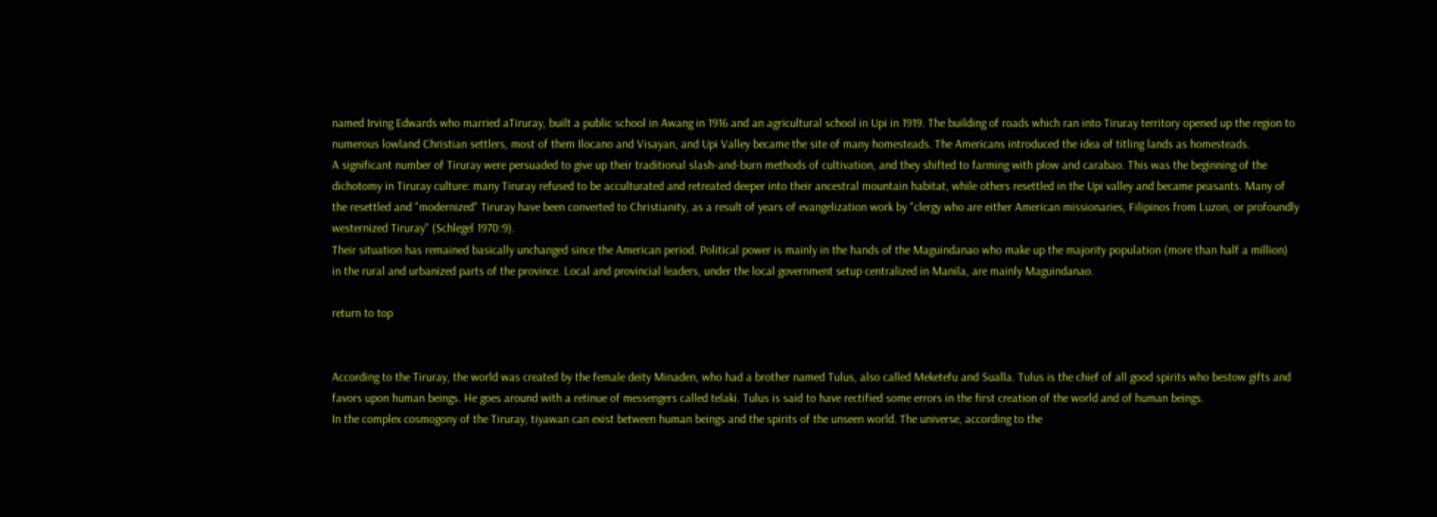named Irving Edwards who married aTiruray, built a public school in Awang in 1916 and an agricultural school in Upi in 1919. The building of roads which ran into Tiruray territory opened up the region to numerous lowland Christian settlers, most of them Ilocano and Visayan, and Upi Valley became the site of many homesteads. The Americans introduced the idea of titling lands as homesteads.
A significant number of Tiruray were persuaded to give up their traditional slash-and-burn methods of cultivation, and they shifted to farming with plow and carabao. This was the beginning of the dichotomy in Tiruray culture: many Tiruray refused to be acculturated and retreated deeper into their ancestral mountain habitat, while others resettled in the Upi valley and became peasants. Many of the resettled and "modernized" Tiruray have been converted to Christianity, as a result of years of evangelization work by "clergy who are either American missionaries, Filipinos from Luzon, or profoundly westernized Tiruray" (Schlegel 1970:9).
Their situation has remained basically unchanged since the American period. Political power is mainly in the hands of the Maguindanao who make up the majority population (more than half a million) in the rural and urbanized parts of the province. Local and provincial leaders, under the local government setup centralized in Manila, are mainly Maguindanao.

return to top


According to the Tiruray, the world was created by the female deity Minaden, who had a brother named Tulus, also called Meketefu and Sualla. Tulus is the chief of all good spirits who bestow gifts and favors upon human beings. He goes around with a retinue of messengers called telaki. Tulus is said to have rectified some errors in the first creation of the world and of human beings.
In the complex cosmogony of the Tiruray, tiyawan can exist between human beings and the spirits of the unseen world. The universe, according to the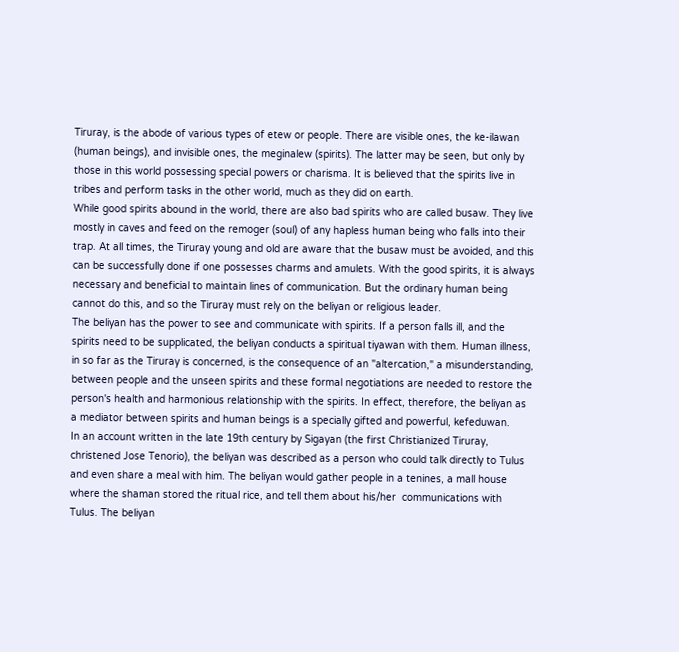Tiruray, is the abode of various types of etew or people. There are visible ones, the ke-ilawan (human beings), and invisible ones, the meginalew (spirits). The latter may be seen, but only by those in this world possessing special powers or charisma. It is believed that the spirits live in tribes and perform tasks in the other world, much as they did on earth.
While good spirits abound in the world, there are also bad spirits who are called busaw. They live mostly in caves and feed on the remoger (soul) of any hapless human being who falls into their trap. At all times, the Tiruray young and old are aware that the busaw must be avoided, and this can be successfully done if one possesses charms and amulets. With the good spirits, it is always necessary and beneficial to maintain lines of communication. But the ordinary human being cannot do this, and so the Tiruray must rely on the beliyan or religious leader.
The beliyan has the power to see and communicate with spirits. If a person falls ill, and the spirits need to be supplicated, the beliyan conducts a spiritual tiyawan with them. Human illness, in so far as the Tiruray is concerned, is the consequence of an "altercation," a misunderstanding, between people and the unseen spirits and these formal negotiations are needed to restore the person's health and harmonious relationship with the spirits. In effect, therefore, the beliyan as a mediator between spirits and human beings is a specially gifted and powerful, kefeduwan.
In an account written in the late 19th century by Sigayan (the first Christianized Tiruray, christened Jose Tenorio), the beliyan was described as a person who could talk directly to Tulus and even share a meal with him. The beliyan would gather people in a tenines, a mall house where the shaman stored the ritual rice, and tell them about his/her  communications with Tulus. The beliyan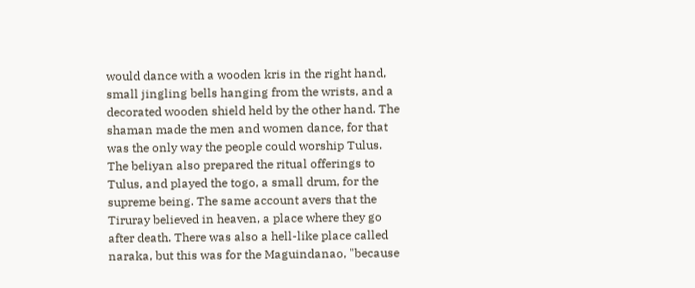would dance with a wooden kris in the right hand, small jingling bells hanging from the wrists, and a decorated wooden shield held by the other hand. The shaman made the men and women dance, for that was the only way the people could worship Tulus. The beliyan also prepared the ritual offerings to Tulus, and played the togo, a small drum, for the supreme being. The same account avers that the Tiruray believed in heaven, a place where they go after death. There was also a hell-like place called naraka, but this was for the Maguindanao, "because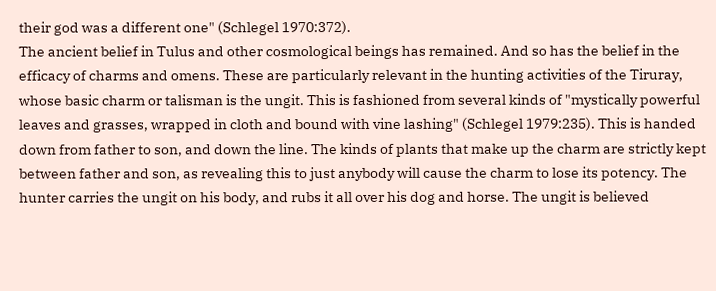their god was a different one" (Schlegel 1970:372).
The ancient belief in Tulus and other cosmological beings has remained. And so has the belief in the efficacy of charms and omens. These are particularly relevant in the hunting activities of the Tiruray, whose basic charm or talisman is the ungit. This is fashioned from several kinds of "mystically powerful leaves and grasses, wrapped in cloth and bound with vine lashing" (Schlegel 1979:235). This is handed down from father to son, and down the line. The kinds of plants that make up the charm are strictly kept between father and son, as revealing this to just anybody will cause the charm to lose its potency. The hunter carries the ungit on his body, and rubs it all over his dog and horse. The ungit is believed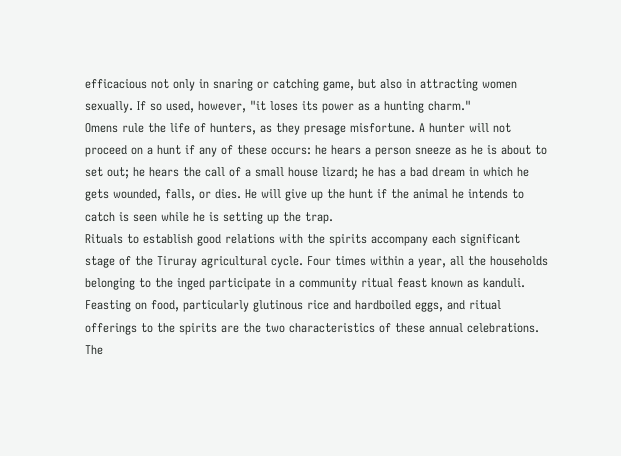efficacious not only in snaring or catching game, but also in attracting women sexually. If so used, however, "it loses its power as a hunting charm."
Omens rule the life of hunters, as they presage misfortune. A hunter will not proceed on a hunt if any of these occurs: he hears a person sneeze as he is about to set out; he hears the call of a small house lizard; he has a bad dream in which he gets wounded, falls, or dies. He will give up the hunt if the animal he intends to catch is seen while he is setting up the trap.
Rituals to establish good relations with the spirits accompany each significant stage of the Tiruray agricultural cycle. Four times within a year, all the households belonging to the inged participate in a community ritual feast known as kanduli. Feasting on food, particularly glutinous rice and hardboiled eggs, and ritual offerings to the spirits are the two characteristics of these annual celebrations. The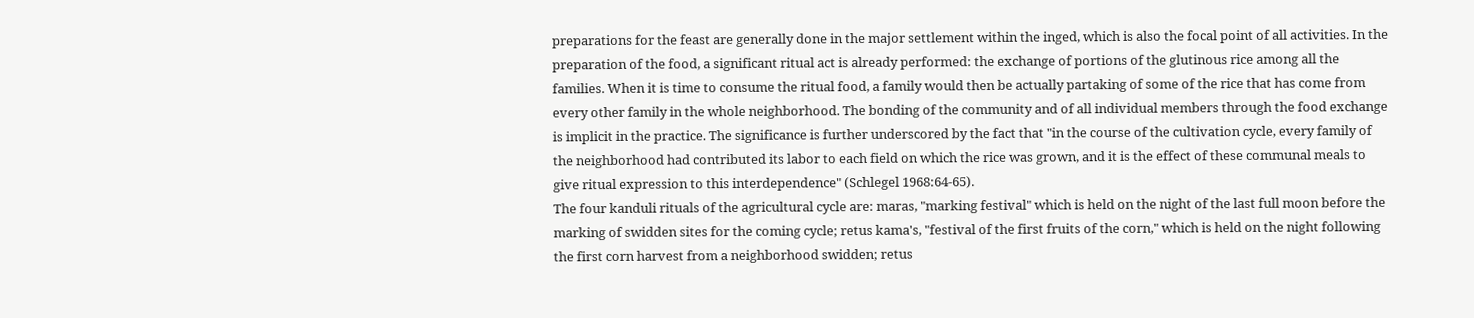preparations for the feast are generally done in the major settlement within the inged, which is also the focal point of all activities. In the preparation of the food, a significant ritual act is already performed: the exchange of portions of the glutinous rice among all the families. When it is time to consume the ritual food, a family would then be actually partaking of some of the rice that has come from every other family in the whole neighborhood. The bonding of the community and of all individual members through the food exchange is implicit in the practice. The significance is further underscored by the fact that "in the course of the cultivation cycle, every family of the neighborhood had contributed its labor to each field on which the rice was grown, and it is the effect of these communal meals to give ritual expression to this interdependence" (Schlegel 1968:64-65).
The four kanduli rituals of the agricultural cycle are: maras, "marking festival" which is held on the night of the last full moon before the marking of swidden sites for the coming cycle; retus kama's, "festival of the first fruits of the corn," which is held on the night following the first corn harvest from a neighborhood swidden; retus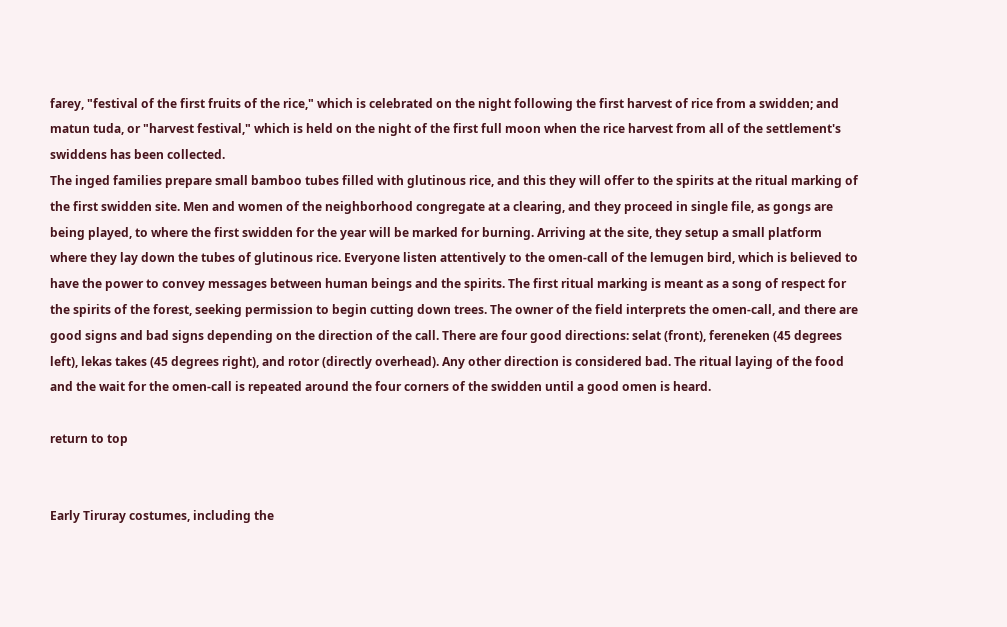farey, "festival of the first fruits of the rice," which is celebrated on the night following the first harvest of rice from a swidden; and matun tuda, or "harvest festival," which is held on the night of the first full moon when the rice harvest from all of the settlement's swiddens has been collected.
The inged families prepare small bamboo tubes filled with glutinous rice, and this they will offer to the spirits at the ritual marking of the first swidden site. Men and women of the neighborhood congregate at a clearing, and they proceed in single file, as gongs are being played, to where the first swidden for the year will be marked for burning. Arriving at the site, they setup a small platform where they lay down the tubes of glutinous rice. Everyone listen attentively to the omen-call of the lemugen bird, which is believed to have the power to convey messages between human beings and the spirits. The first ritual marking is meant as a song of respect for the spirits of the forest, seeking permission to begin cutting down trees. The owner of the field interprets the omen-call, and there are good signs and bad signs depending on the direction of the call. There are four good directions: selat (front), fereneken (45 degrees left), lekas takes (45 degrees right), and rotor (directly overhead). Any other direction is considered bad. The ritual laying of the food and the wait for the omen-call is repeated around the four corners of the swidden until a good omen is heard.

return to top


Early Tiruray costumes, including the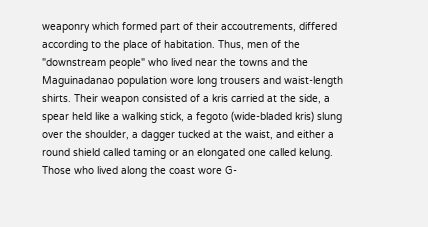weaponry which formed part of their accoutrements, differed according to the place of habitation. Thus, men of the "downstream people" who lived near the towns and the Maguinadanao population wore long trousers and waist-length shirts. Their weapon consisted of a kris carried at the side, a spear held like a walking stick, a fegoto (wide-bladed kris) slung over the shoulder, a dagger tucked at the waist, and either a round shield called taming or an elongated one called kelung. Those who lived along the coast wore G-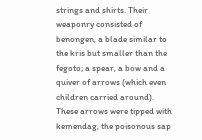strings and shirts. Their weaponry consisted of benongen, a blade similar to the kris but smaller than the fegoto; a spear, a bow and a quiver of arrows (which even children carried around). These arrows were tipped with kemendag, the poisonous sap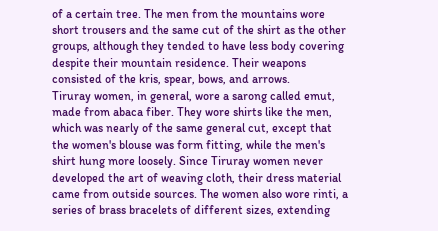of a certain tree. The men from the mountains wore short trousers and the same cut of the shirt as the other groups, although they tended to have less body covering despite their mountain residence. Their weapons consisted of the kris, spear, bows, and arrows.
Tiruray women, in general, wore a sarong called emut, made from abaca fiber. They wore shirts like the men, which was nearly of the same general cut, except that the women's blouse was form fitting, while the men's shirt hung more loosely. Since Tiruray women never developed the art of weaving cloth, their dress material came from outside sources. The women also wore rinti, a series of brass bracelets of different sizes, extending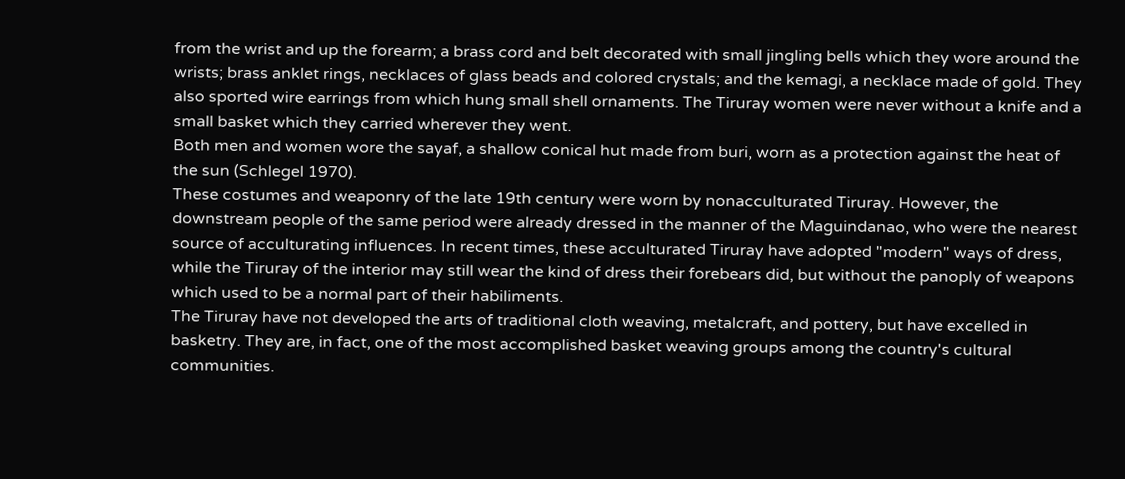from the wrist and up the forearm; a brass cord and belt decorated with small jingling bells which they wore around the wrists; brass anklet rings, necklaces of glass beads and colored crystals; and the kemagi, a necklace made of gold. They also sported wire earrings from which hung small shell ornaments. The Tiruray women were never without a knife and a small basket which they carried wherever they went.
Both men and women wore the sayaf, a shallow conical hut made from buri, worn as a protection against the heat of the sun (Schlegel 1970).
These costumes and weaponry of the late 19th century were worn by nonacculturated Tiruray. However, the downstream people of the same period were already dressed in the manner of the Maguindanao, who were the nearest source of acculturating influences. In recent times, these acculturated Tiruray have adopted "modern" ways of dress, while the Tiruray of the interior may still wear the kind of dress their forebears did, but without the panoply of weapons which used to be a normal part of their habiliments.
The Tiruray have not developed the arts of traditional cloth weaving, metalcraft, and pottery, but have excelled in basketry. They are, in fact, one of the most accomplished basket weaving groups among the country's cultural communities.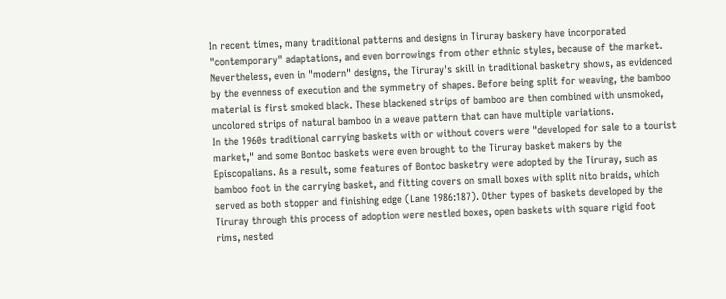In recent times, many traditional patterns and designs in Tiruray baskery have incorporated "contemporary" adaptations, and even borrowings from other ethnic styles, because of the market. Nevertheless, even in "modern" designs, the Tiruray's skill in traditional basketry shows, as evidenced by the evenness of execution and the symmetry of shapes. Before being split for weaving, the bamboo material is first smoked black. These blackened strips of bamboo are then combined with unsmoked, uncolored strips of natural bamboo in a weave pattern that can have multiple variations.
In the 1960s traditional carrying baskets with or without covers were "developed for sale to a tourist market," and some Bontoc baskets were even brought to the Tiruray basket makers by the Episcopalians. As a result, some features of Bontoc basketry were adopted by the Tiruray, such as bamboo foot in the carrying basket, and fitting covers on small boxes with split nito braids, which served as both stopper and finishing edge (Lane 1986:187). Other types of baskets developed by the Tiruray through this process of adoption were nestled boxes, open baskets with square rigid foot rims, nested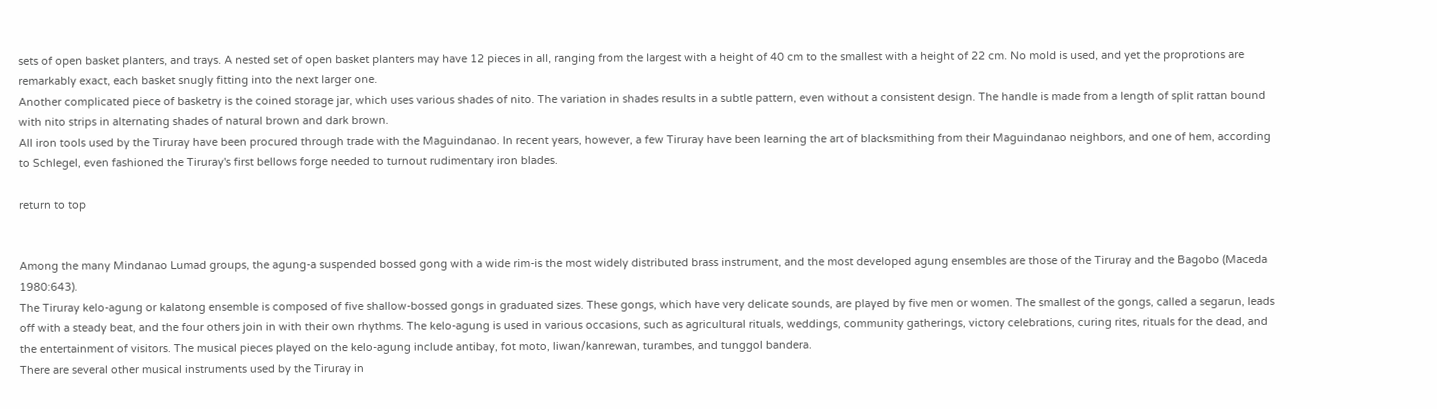sets of open basket planters, and trays. A nested set of open basket planters may have 12 pieces in all, ranging from the largest with a height of 40 cm to the smallest with a height of 22 cm. No mold is used, and yet the proprotions are remarkably exact, each basket snugly fitting into the next larger one.
Another complicated piece of basketry is the coined storage jar, which uses various shades of nito. The variation in shades results in a subtle pattern, even without a consistent design. The handle is made from a length of split rattan bound with nito strips in alternating shades of natural brown and dark brown.
All iron tools used by the Tiruray have been procured through trade with the Maguindanao. In recent years, however, a few Tiruray have been learning the art of blacksmithing from their Maguindanao neighbors, and one of hem, according to Schlegel, even fashioned the Tiruray's first bellows forge needed to turnout rudimentary iron blades.

return to top


Among the many Mindanao Lumad groups, the agung-a suspended bossed gong with a wide rim-is the most widely distributed brass instrument, and the most developed agung ensembles are those of the Tiruray and the Bagobo (Maceda 1980:643).
The Tiruray kelo-agung or kalatong ensemble is composed of five shallow-bossed gongs in graduated sizes. These gongs, which have very delicate sounds, are played by five men or women. The smallest of the gongs, called a segarun, leads off with a steady beat, and the four others join in with their own rhythms. The kelo-agung is used in various occasions, such as agricultural rituals, weddings, community gatherings, victory celebrations, curing rites, rituals for the dead, and the entertainment of visitors. The musical pieces played on the kelo-agung include antibay, fot moto, liwan/kanrewan, turambes, and tunggol bandera.
There are several other musical instruments used by the Tiruray in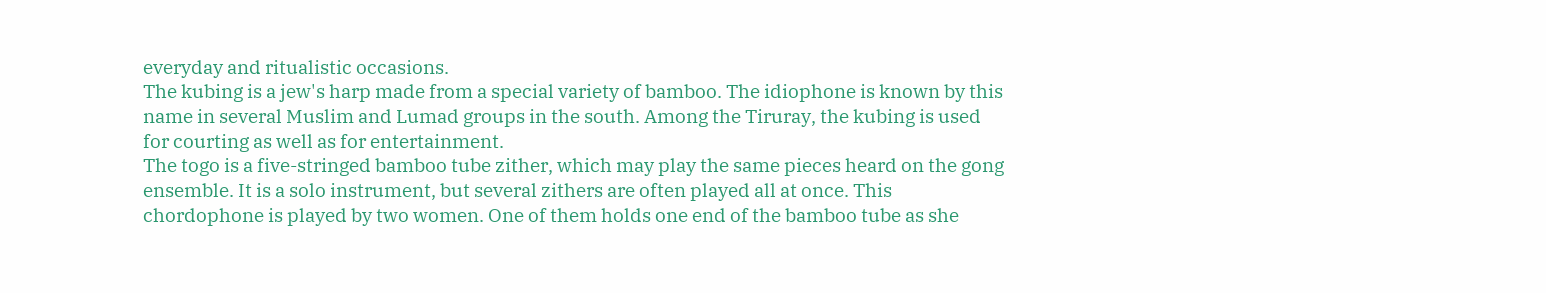everyday and ritualistic occasions.
The kubing is a jew's harp made from a special variety of bamboo. The idiophone is known by this name in several Muslim and Lumad groups in the south. Among the Tiruray, the kubing is used for courting as well as for entertainment.
The togo is a five-stringed bamboo tube zither, which may play the same pieces heard on the gong ensemble. It is a solo instrument, but several zithers are often played all at once. This chordophone is played by two women. One of them holds one end of the bamboo tube as she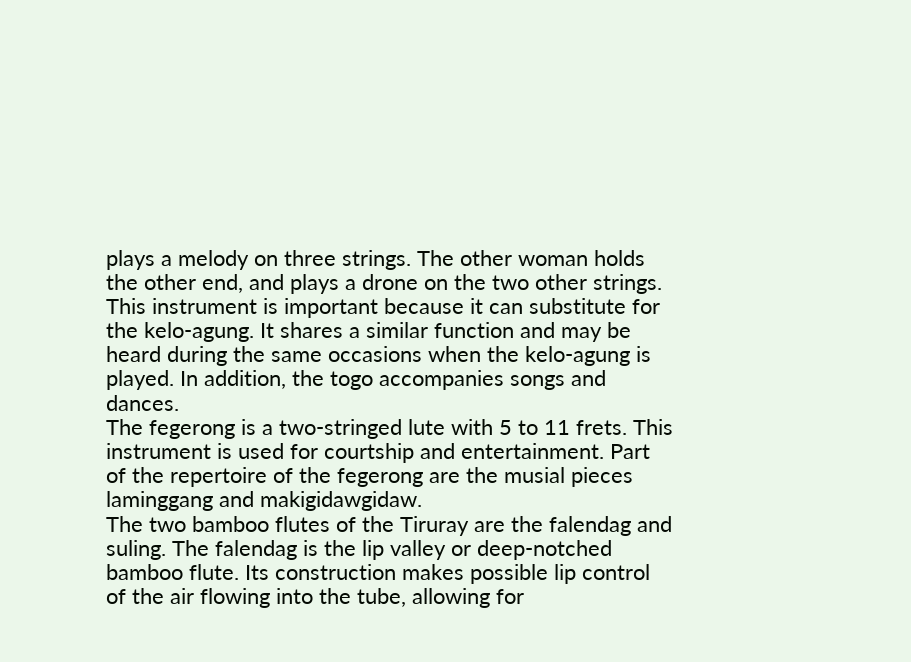plays a melody on three strings. The other woman holds the other end, and plays a drone on the two other strings. This instrument is important because it can substitute for the kelo-agung. It shares a similar function and may be heard during the same occasions when the kelo-agung is played. In addition, the togo accompanies songs and dances.
The fegerong is a two-stringed lute with 5 to 11 frets. This instrument is used for courtship and entertainment. Part of the repertoire of the fegerong are the musial pieces laminggang and makigidawgidaw.
The two bamboo flutes of the Tiruray are the falendag and suling. The falendag is the lip valley or deep-notched bamboo flute. Its construction makes possible lip control of the air flowing into the tube, allowing for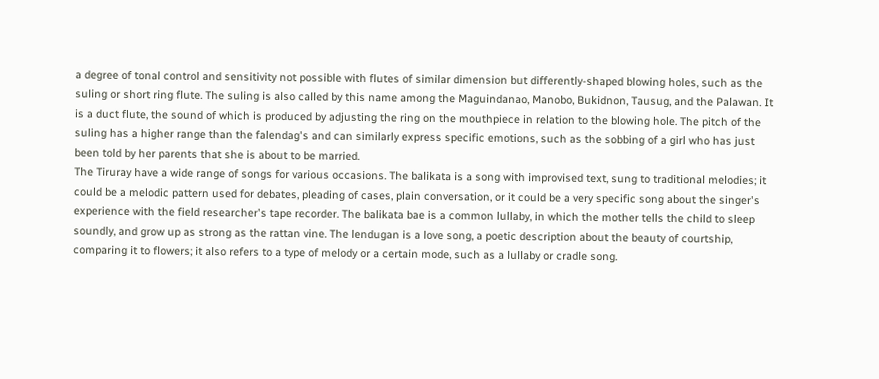a degree of tonal control and sensitivity not possible with flutes of similar dimension but differently-shaped blowing holes, such as the suling or short ring flute. The suling is also called by this name among the Maguindanao, Manobo, Bukidnon, Tausug, and the Palawan. It is a duct flute, the sound of which is produced by adjusting the ring on the mouthpiece in relation to the blowing hole. The pitch of the suling has a higher range than the falendag's and can similarly express specific emotions, such as the sobbing of a girl who has just been told by her parents that she is about to be married.
The Tiruray have a wide range of songs for various occasions. The balikata is a song with improvised text, sung to traditional melodies; it could be a melodic pattern used for debates, pleading of cases, plain conversation, or it could be a very specific song about the singer's experience with the field researcher's tape recorder. The balikata bae is a common lullaby, in which the mother tells the child to sleep soundly, and grow up as strong as the rattan vine. The lendugan is a love song, a poetic description about the beauty of courtship, comparing it to flowers; it also refers to a type of melody or a certain mode, such as a lullaby or cradle song.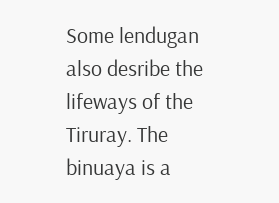Some lendugan also desribe the lifeways of the Tiruray. The binuaya is a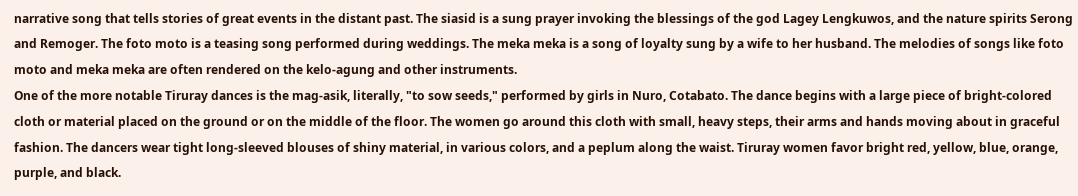narrative song that tells stories of great events in the distant past. The siasid is a sung prayer invoking the blessings of the god Lagey Lengkuwos, and the nature spirits Serong and Remoger. The foto moto is a teasing song performed during weddings. The meka meka is a song of loyalty sung by a wife to her husband. The melodies of songs like foto moto and meka meka are often rendered on the kelo-agung and other instruments.
One of the more notable Tiruray dances is the mag-asik, literally, "to sow seeds," performed by girls in Nuro, Cotabato. The dance begins with a large piece of bright-colored cloth or material placed on the ground or on the middle of the floor. The women go around this cloth with small, heavy steps, their arms and hands moving about in graceful fashion. The dancers wear tight long-sleeved blouses of shiny material, in various colors, and a peplum along the waist. Tiruray women favor bright red, yellow, blue, orange, purple, and black.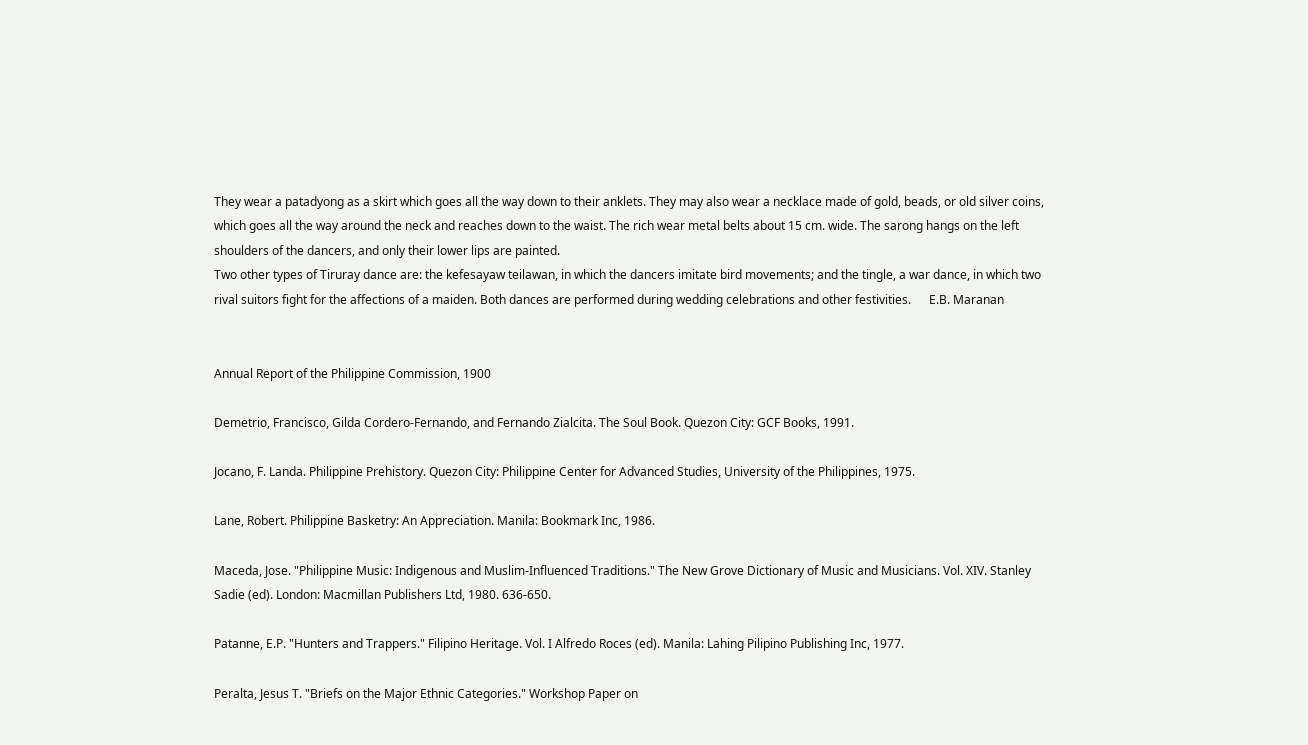They wear a patadyong as a skirt which goes all the way down to their anklets. They may also wear a necklace made of gold, beads, or old silver coins, which goes all the way around the neck and reaches down to the waist. The rich wear metal belts about 15 cm. wide. The sarong hangs on the left shoulders of the dancers, and only their lower lips are painted.
Two other types of Tiruray dance are: the kefesayaw teilawan, in which the dancers imitate bird movements; and the tingle, a war dance, in which two rival suitors fight for the affections of a maiden. Both dances are performed during wedding celebrations and other festivities.      E.B. Maranan


Annual Report of the Philippine Commission, 1900

Demetrio, Francisco, Gilda Cordero-Fernando, and Fernando Zialcita. The Soul Book. Quezon City: GCF Books, 1991.

Jocano, F. Landa. Philippine Prehistory. Quezon City: Philippine Center for Advanced Studies, University of the Philippines, 1975.

Lane, Robert. Philippine Basketry: An Appreciation. Manila: Bookmark Inc, 1986.

Maceda, Jose. "Philippine Music: Indigenous and Muslim-Influenced Traditions." The New Grove Dictionary of Music and Musicians. Vol. XIV. Stanley Sadie (ed). London: Macmillan Publishers Ltd, 1980. 636-650.

Patanne, E.P. "Hunters and Trappers." Filipino Heritage. Vol. I Alfredo Roces (ed). Manila: Lahing Pilipino Publishing Inc, 1977.

Peralta, Jesus T. "Briefs on the Major Ethnic Categories." Workshop Paper on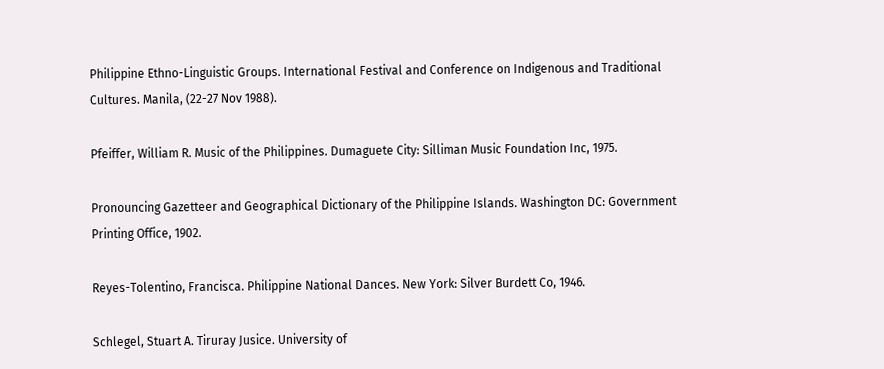Philippine Ethno-Linguistic Groups. International Festival and Conference on Indigenous and Traditional Cultures. Manila, (22-27 Nov 1988).

Pfeiffer, William R. Music of the Philippines. Dumaguete City: Silliman Music Foundation Inc, 1975.

Pronouncing Gazetteer and Geographical Dictionary of the Philippine Islands. Washington DC: Government Printing Office, 1902.

Reyes-Tolentino, Francisca. Philippine National Dances. New York: Silver Burdett Co, 1946.

Schlegel, Stuart A. Tiruray Jusice. University of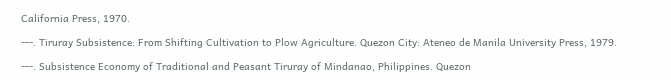California Press, 1970.

---. Tiruray Subsistence: From Shifting Cultivation to Plow Agriculture. Quezon City: Ateneo de Manila University Press, 1979.

---. Subsistence Economy of Traditional and Peasant Tiruray of Mindanao, Philippines. Quezon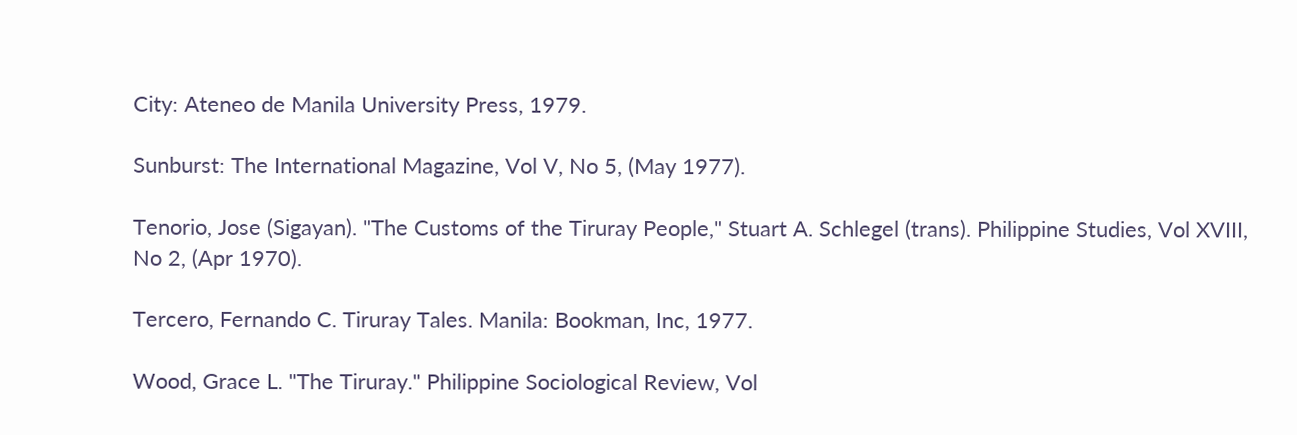City: Ateneo de Manila University Press, 1979.

Sunburst: The International Magazine, Vol V, No 5, (May 1977).

Tenorio, Jose (Sigayan). "The Customs of the Tiruray People," Stuart A. Schlegel (trans). Philippine Studies, Vol XVIII, No 2, (Apr 1970).

Tercero, Fernando C. Tiruray Tales. Manila: Bookman, Inc, 1977.

Wood, Grace L. "The Tiruray." Philippine Sociological Review, Vol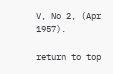V, No 2, (Apr 1957).

return to top